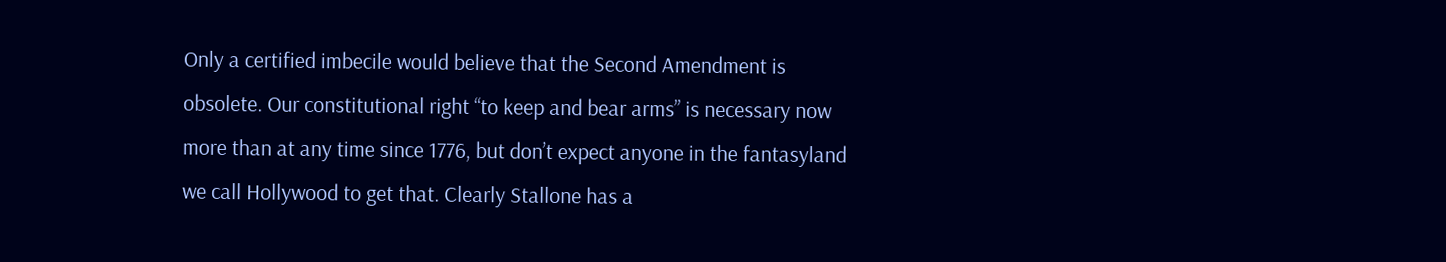Only a certified imbecile would believe that the Second Amendment is obsolete. Our constitutional right “to keep and bear arms” is necessary now more than at any time since 1776, but don’t expect anyone in the fantasyland we call Hollywood to get that. Clearly Stallone has a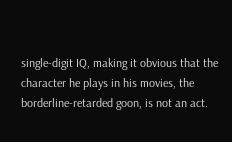single-digit IQ, making it obvious that the character he plays in his movies, the borderline-retarded goon, is not an act.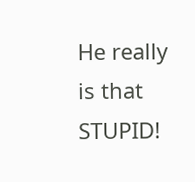He really is that STUPID!